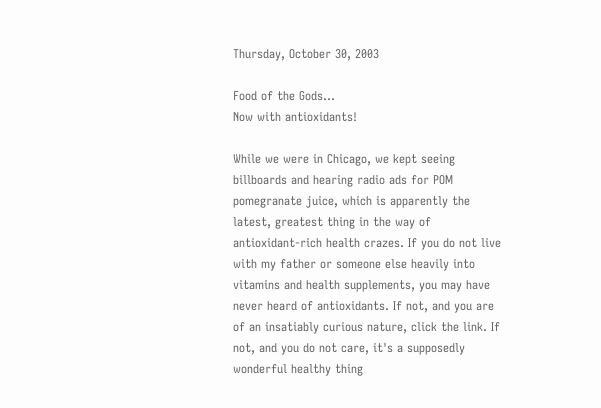Thursday, October 30, 2003

Food of the Gods...
Now with antioxidants!

While we were in Chicago, we kept seeing billboards and hearing radio ads for POM pomegranate juice, which is apparently the latest, greatest thing in the way of antioxidant-rich health crazes. If you do not live with my father or someone else heavily into vitamins and health supplements, you may have never heard of antioxidants. If not, and you are of an insatiably curious nature, click the link. If not, and you do not care, it's a supposedly wonderful healthy thing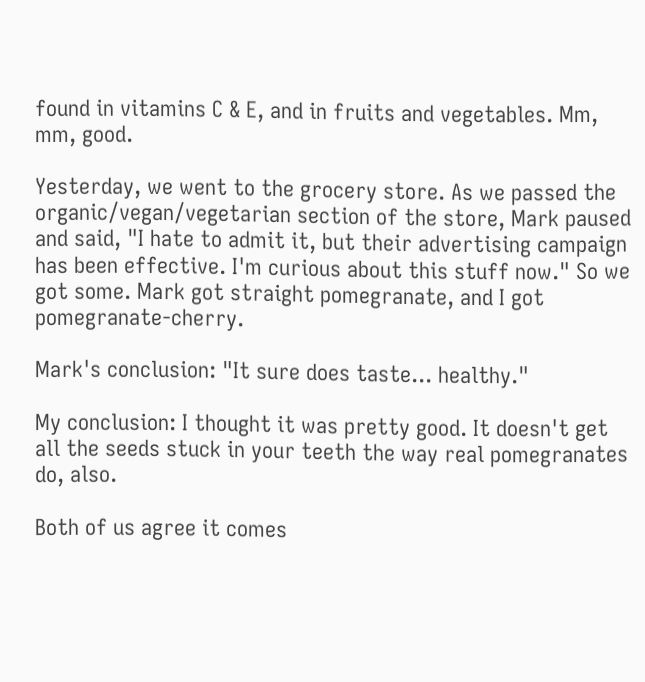found in vitamins C & E, and in fruits and vegetables. Mm, mm, good.

Yesterday, we went to the grocery store. As we passed the organic/vegan/vegetarian section of the store, Mark paused and said, "I hate to admit it, but their advertising campaign has been effective. I'm curious about this stuff now." So we got some. Mark got straight pomegranate, and I got pomegranate-cherry.

Mark's conclusion: "It sure does taste... healthy."

My conclusion: I thought it was pretty good. It doesn't get all the seeds stuck in your teeth the way real pomegranates do, also.

Both of us agree it comes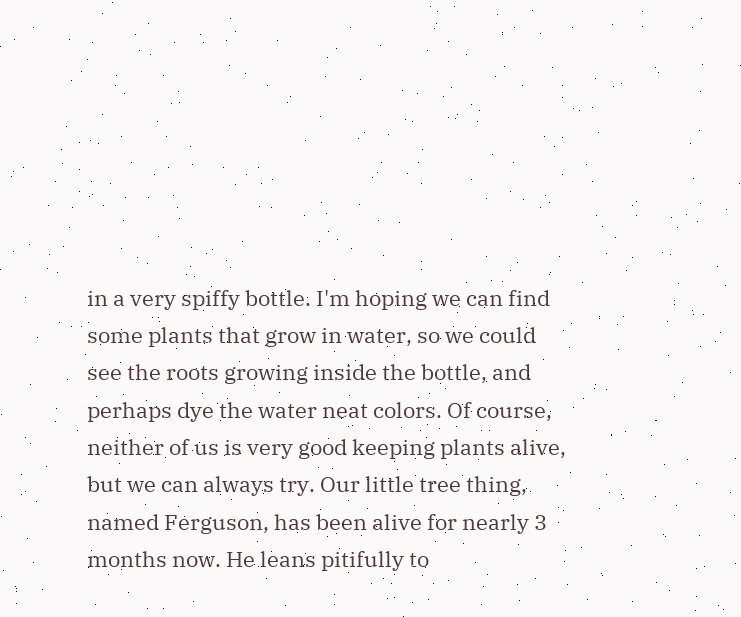in a very spiffy bottle. I'm hoping we can find some plants that grow in water, so we could see the roots growing inside the bottle, and perhaps dye the water neat colors. Of course, neither of us is very good keeping plants alive, but we can always try. Our little tree thing, named Ferguson, has been alive for nearly 3 months now. He leans pitifully to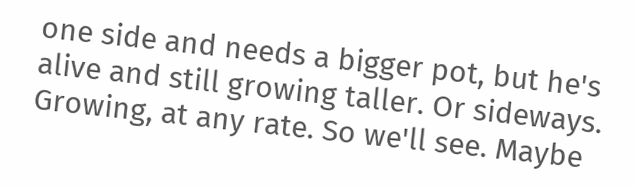one side and needs a bigger pot, but he's alive and still growing taller. Or sideways. Growing, at any rate. So we'll see. Maybe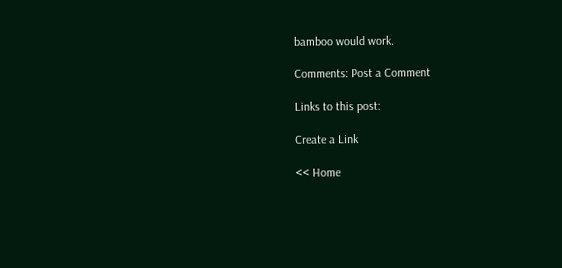bamboo would work.

Comments: Post a Comment

Links to this post:

Create a Link

<< Home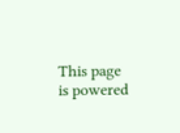This page is powered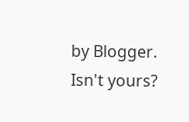by Blogger. Isn't yours?